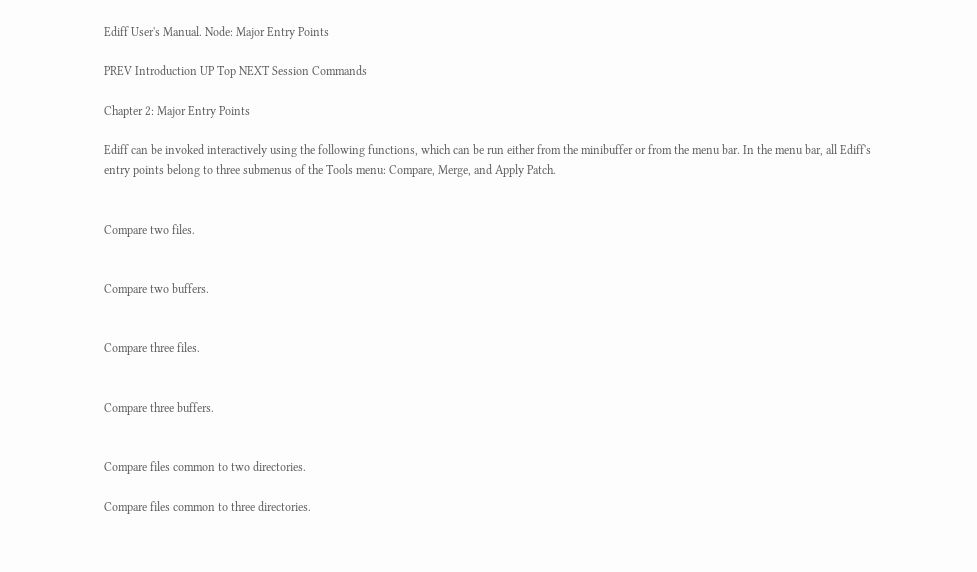Ediff User's Manual. Node: Major Entry Points

PREV Introduction UP Top NEXT Session Commands

Chapter 2: Major Entry Points

Ediff can be invoked interactively using the following functions, which can be run either from the minibuffer or from the menu bar. In the menu bar, all Ediff's entry points belong to three submenus of the Tools menu: Compare, Merge, and Apply Patch.


Compare two files.


Compare two buffers.


Compare three files.


Compare three buffers.


Compare files common to two directories.

Compare files common to three directories.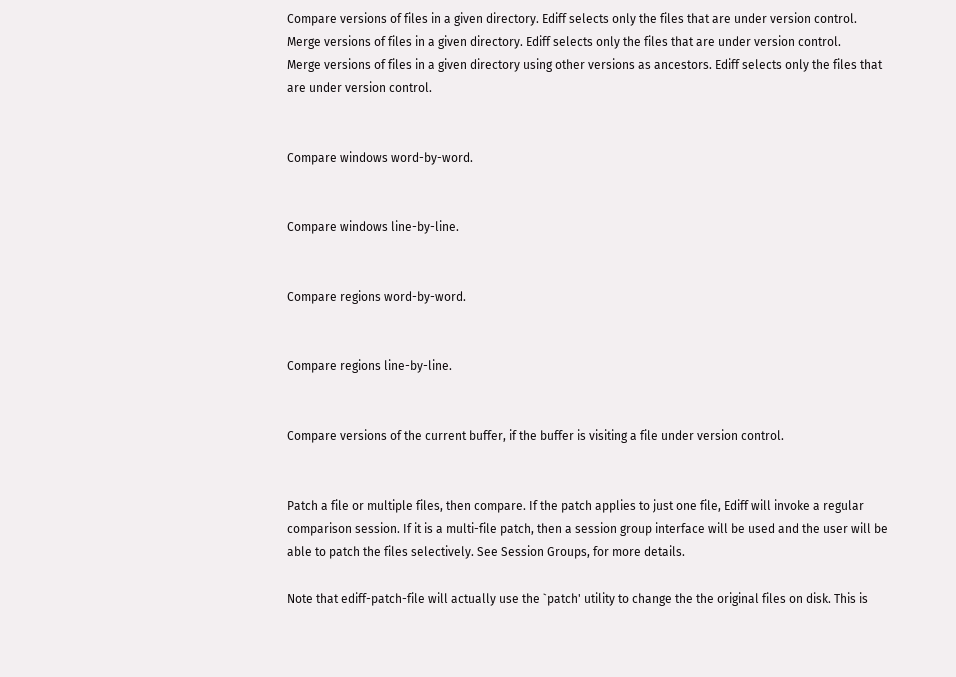Compare versions of files in a given directory. Ediff selects only the files that are under version control.
Merge versions of files in a given directory. Ediff selects only the files that are under version control.
Merge versions of files in a given directory using other versions as ancestors. Ediff selects only the files that are under version control.


Compare windows word-by-word.


Compare windows line-by-line.


Compare regions word-by-word.


Compare regions line-by-line.


Compare versions of the current buffer, if the buffer is visiting a file under version control.


Patch a file or multiple files, then compare. If the patch applies to just one file, Ediff will invoke a regular comparison session. If it is a multi-file patch, then a session group interface will be used and the user will be able to patch the files selectively. See Session Groups, for more details.

Note that ediff-patch-file will actually use the `patch' utility to change the the original files on disk. This is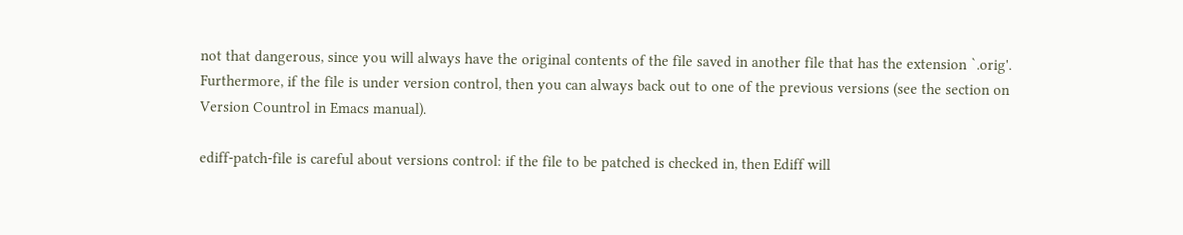not that dangerous, since you will always have the original contents of the file saved in another file that has the extension `.orig'. Furthermore, if the file is under version control, then you can always back out to one of the previous versions (see the section on Version Countrol in Emacs manual).

ediff-patch-file is careful about versions control: if the file to be patched is checked in, then Ediff will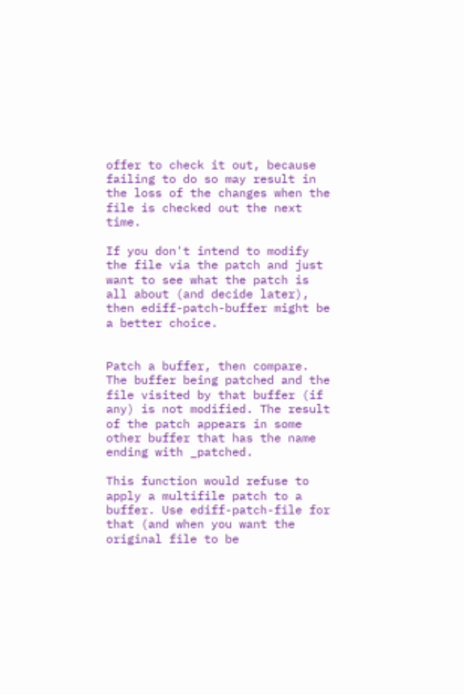offer to check it out, because failing to do so may result in the loss of the changes when the file is checked out the next time.

If you don't intend to modify the file via the patch and just want to see what the patch is all about (and decide later), then ediff-patch-buffer might be a better choice.


Patch a buffer, then compare. The buffer being patched and the file visited by that buffer (if any) is not modified. The result of the patch appears in some other buffer that has the name ending with _patched.

This function would refuse to apply a multifile patch to a buffer. Use ediff-patch-file for that (and when you want the original file to be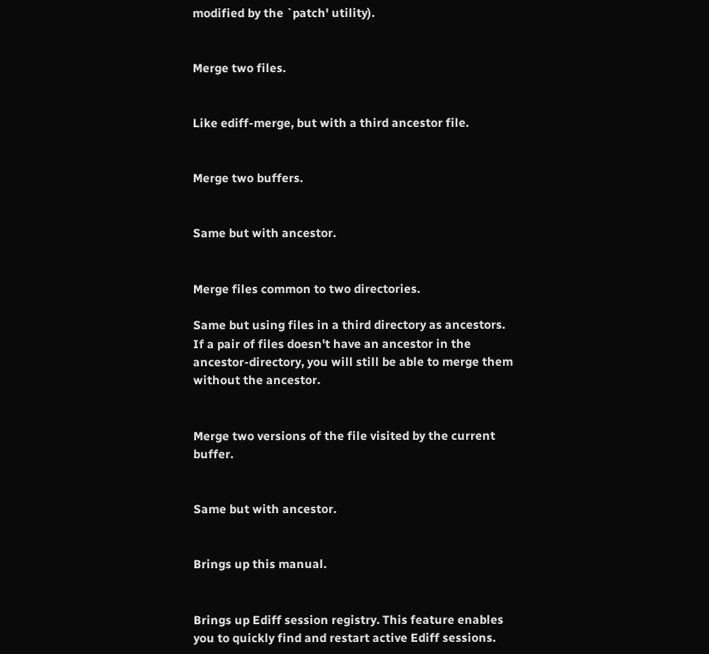modified by the `patch' utility).


Merge two files.


Like ediff-merge, but with a third ancestor file.


Merge two buffers.


Same but with ancestor.


Merge files common to two directories.

Same but using files in a third directory as ancestors. If a pair of files doesn't have an ancestor in the ancestor-directory, you will still be able to merge them without the ancestor.


Merge two versions of the file visited by the current buffer.


Same but with ancestor.


Brings up this manual.


Brings up Ediff session registry. This feature enables you to quickly find and restart active Ediff sessions.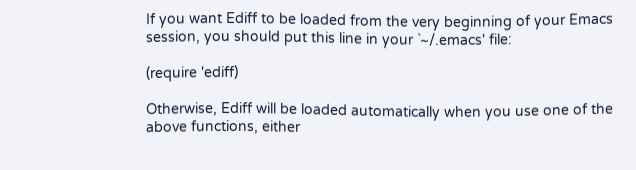If you want Ediff to be loaded from the very beginning of your Emacs session, you should put this line in your `~/.emacs' file:

(require 'ediff)

Otherwise, Ediff will be loaded automatically when you use one of the above functions, either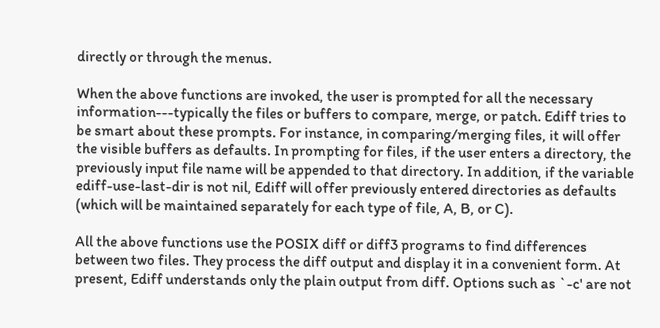directly or through the menus.

When the above functions are invoked, the user is prompted for all the necessary information---typically the files or buffers to compare, merge, or patch. Ediff tries to be smart about these prompts. For instance, in comparing/merging files, it will offer the visible buffers as defaults. In prompting for files, if the user enters a directory, the previously input file name will be appended to that directory. In addition, if the variable ediff-use-last-dir is not nil, Ediff will offer previously entered directories as defaults (which will be maintained separately for each type of file, A, B, or C).

All the above functions use the POSIX diff or diff3 programs to find differences between two files. They process the diff output and display it in a convenient form. At present, Ediff understands only the plain output from diff. Options such as `-c' are not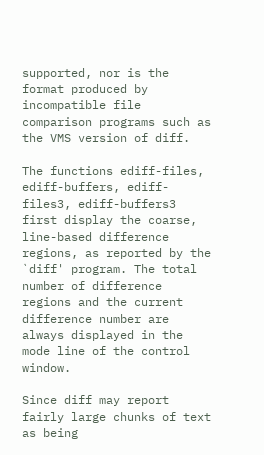supported, nor is the format produced by incompatible file comparison programs such as the VMS version of diff.

The functions ediff-files, ediff-buffers, ediff-files3, ediff-buffers3 first display the coarse, line-based difference regions, as reported by the `diff' program. The total number of difference regions and the current difference number are always displayed in the mode line of the control window.

Since diff may report fairly large chunks of text as being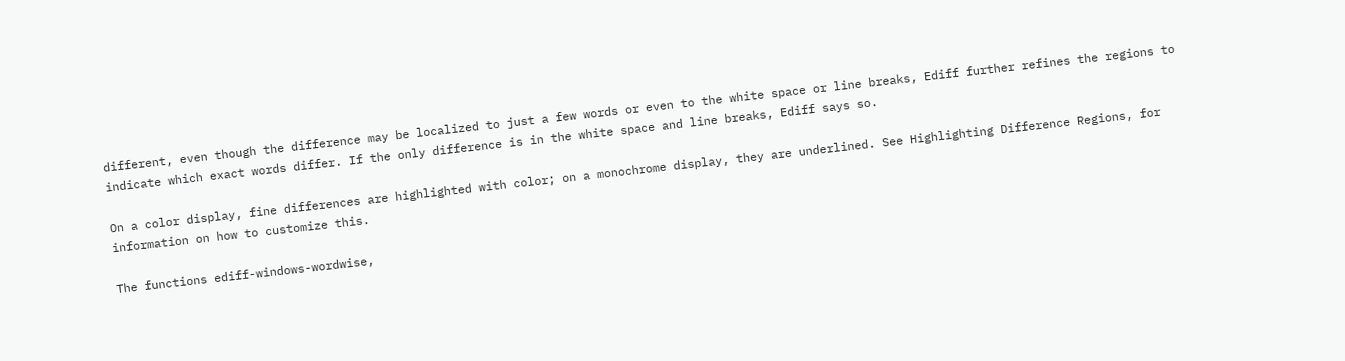different, even though the difference may be localized to just a few words or even to the white space or line breaks, Ediff further refines the regions to indicate which exact words differ. If the only difference is in the white space and line breaks, Ediff says so.

On a color display, fine differences are highlighted with color; on a monochrome display, they are underlined. See Highlighting Difference Regions, for information on how to customize this.

The functions ediff-windows-wordwise,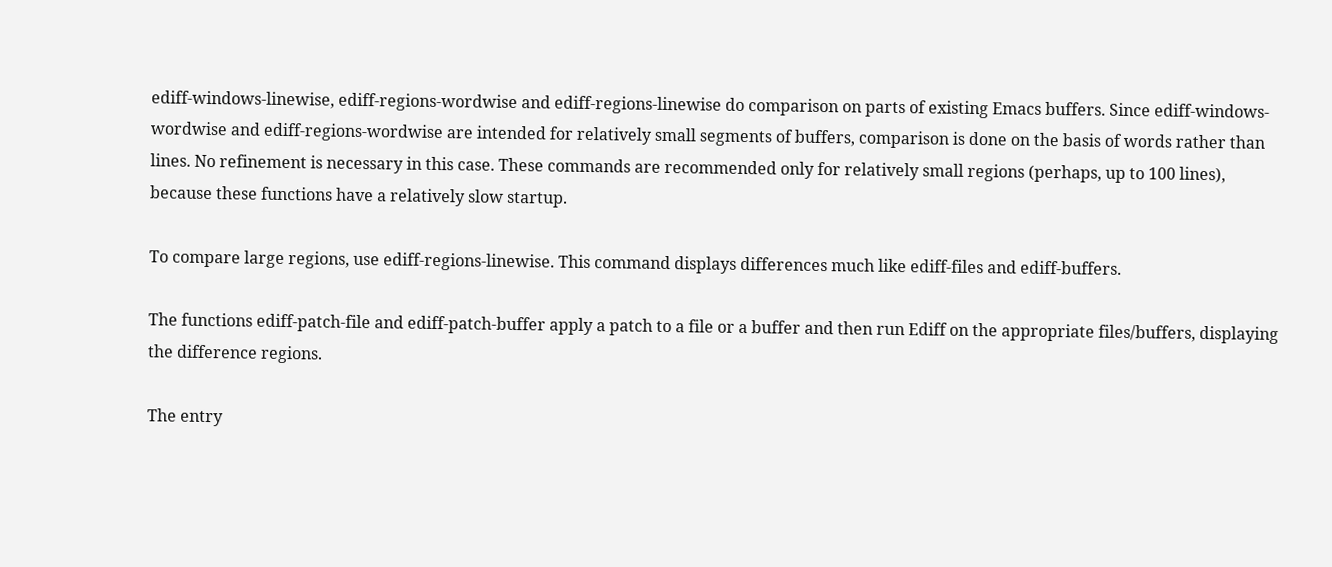ediff-windows-linewise, ediff-regions-wordwise and ediff-regions-linewise do comparison on parts of existing Emacs buffers. Since ediff-windows-wordwise and ediff-regions-wordwise are intended for relatively small segments of buffers, comparison is done on the basis of words rather than lines. No refinement is necessary in this case. These commands are recommended only for relatively small regions (perhaps, up to 100 lines), because these functions have a relatively slow startup.

To compare large regions, use ediff-regions-linewise. This command displays differences much like ediff-files and ediff-buffers.

The functions ediff-patch-file and ediff-patch-buffer apply a patch to a file or a buffer and then run Ediff on the appropriate files/buffers, displaying the difference regions.

The entry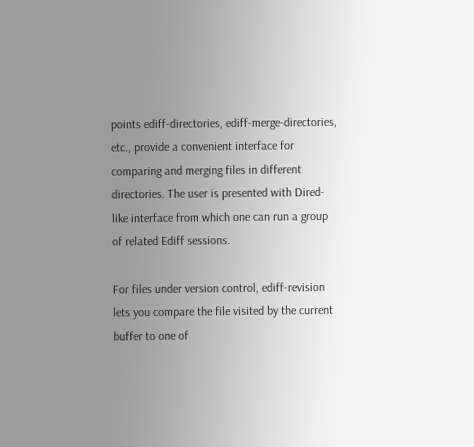points ediff-directories, ediff-merge-directories, etc., provide a convenient interface for comparing and merging files in different directories. The user is presented with Dired-like interface from which one can run a group of related Ediff sessions.

For files under version control, ediff-revision lets you compare the file visited by the current buffer to one of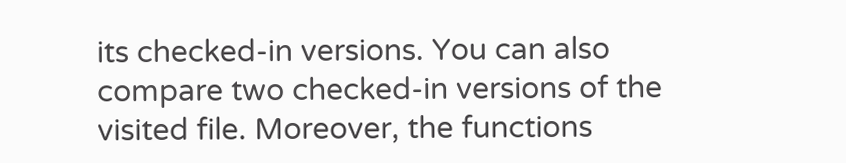its checked-in versions. You can also compare two checked-in versions of the visited file. Moreover, the functions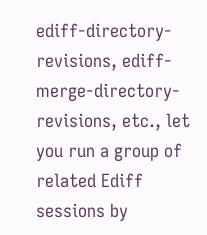ediff-directory-revisions, ediff-merge-directory-revisions, etc., let you run a group of related Ediff sessions by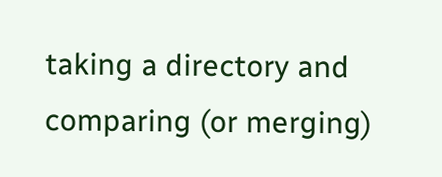taking a directory and comparing (or merging)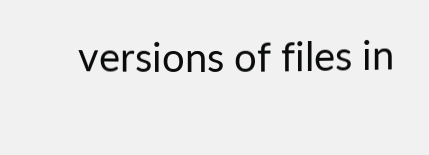versions of files in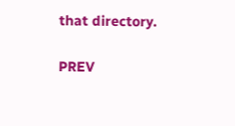that directory.

PREV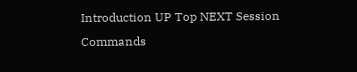Introduction UP Top NEXT Session Commands